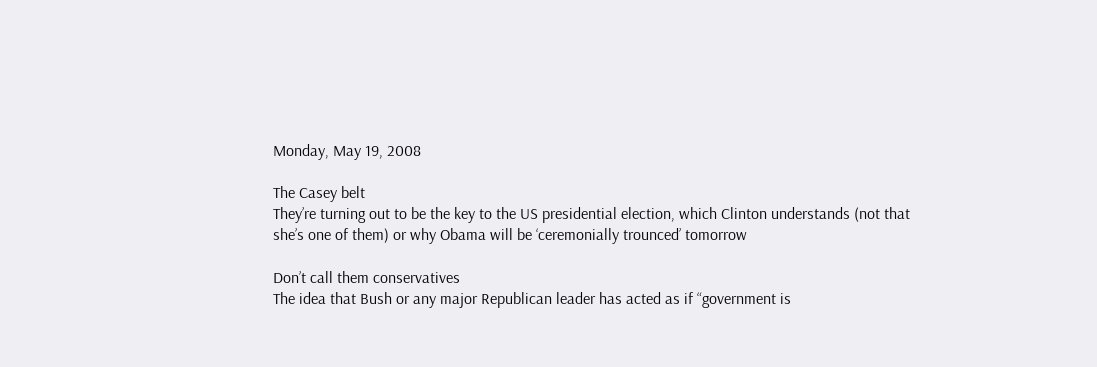Monday, May 19, 2008

The Casey belt
They’re turning out to be the key to the US presidential election, which Clinton understands (not that she’s one of them) or why Obama will be ‘ceremonially trounced’ tomorrow

Don’t call them conservatives
The idea that Bush or any major Republican leader has acted as if “government is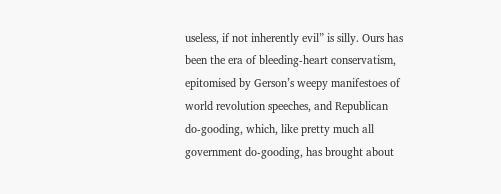useless, if not inherently evil” is silly. Ours has been the era of bleeding-heart conservatism, epitomised by Gerson’s weepy manifestoes of world revolution speeches, and Republican do-gooding, which, like pretty much all government do-gooding, has brought about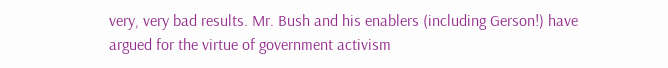very, very bad results. Mr. Bush and his enablers (including Gerson!) have argued for the virtue of government activism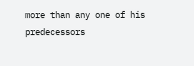more than any one of his predecessors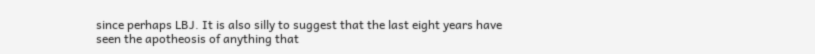since perhaps LBJ. It is also silly to suggest that the last eight years have seen the apotheosis of anything that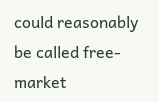could reasonably be called free-market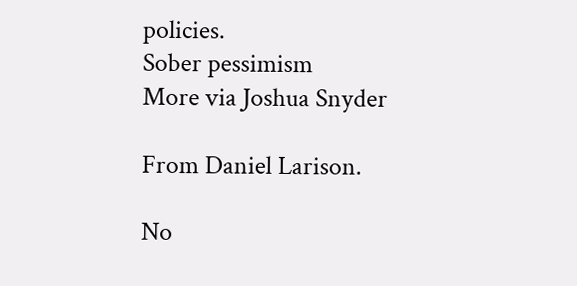policies.
Sober pessimism
More via Joshua Snyder

From Daniel Larison.

No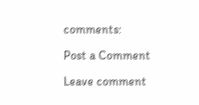comments:

Post a Comment

Leave comment